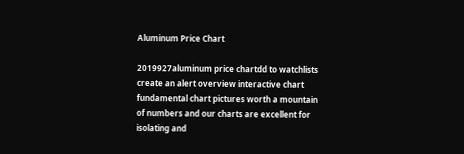Aluminum Price Chart

2019927aluminum price chartdd to watchlists create an alert overview interactive chart fundamental chart pictures worth a mountain of numbers and our charts are excellent for isolating and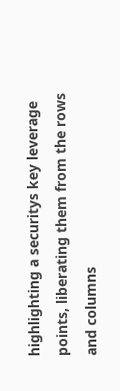highlighting a securitys key leverage points, liberating them from the rows and columns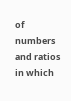of numbers and ratios in which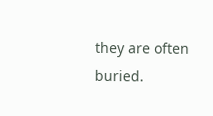they are often buried.